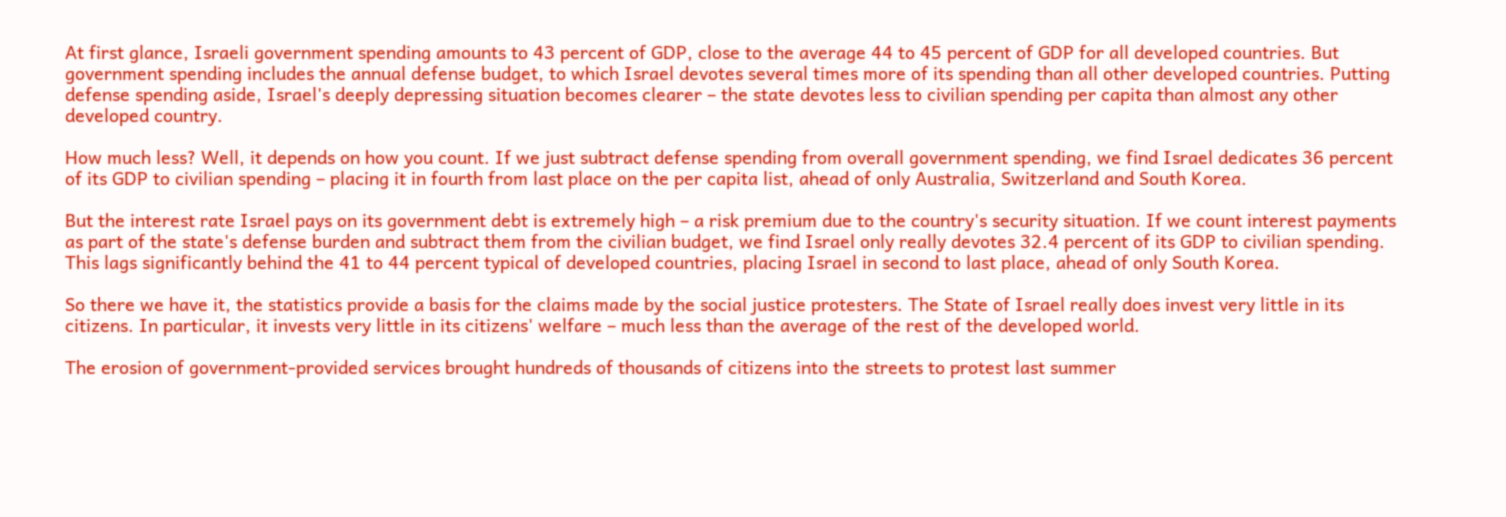At first glance, Israeli government spending amounts to 43 percent of GDP, close to the average 44 to 45 percent of GDP for all developed countries. But government spending includes the annual defense budget, to which Israel devotes several times more of its spending than all other developed countries. Putting defense spending aside, Israel's deeply depressing situation becomes clearer – the state devotes less to civilian spending per capita than almost any other developed country.

How much less? Well, it depends on how you count. If we just subtract defense spending from overall government spending, we find Israel dedicates 36 percent of its GDP to civilian spending – placing it in fourth from last place on the per capita list, ahead of only Australia, Switzerland and South Korea.

But the interest rate Israel pays on its government debt is extremely high – a risk premium due to the country's security situation. If we count interest payments as part of the state's defense burden and subtract them from the civilian budget, we find Israel only really devotes 32.4 percent of its GDP to civilian spending. This lags significantly behind the 41 to 44 percent typical of developed countries, placing Israel in second to last place, ahead of only South Korea.

So there we have it, the statistics provide a basis for the claims made by the social justice protesters. The State of Israel really does invest very little in its citizens. In particular, it invests very little in its citizens' welfare – much less than the average of the rest of the developed world.

The erosion of government-provided services brought hundreds of thousands of citizens into the streets to protest last summer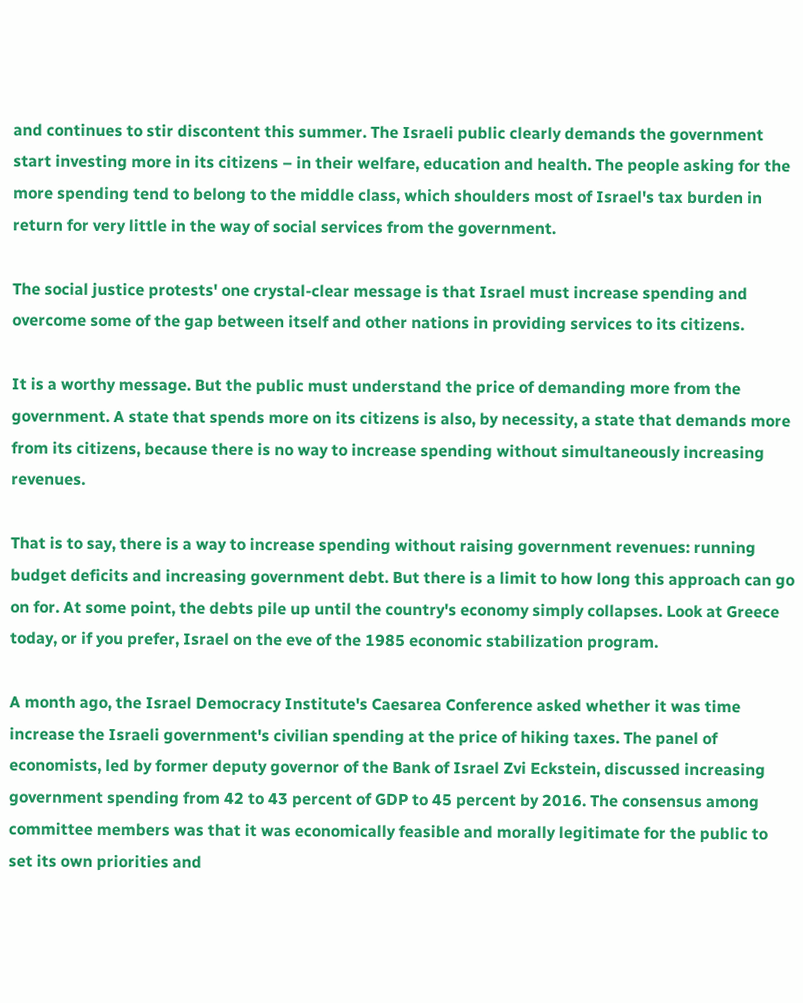and continues to stir discontent this summer. The Israeli public clearly demands the government start investing more in its citizens – in their welfare, education and health. The people asking for the more spending tend to belong to the middle class, which shoulders most of Israel's tax burden in return for very little in the way of social services from the government.

The social justice protests' one crystal-clear message is that Israel must increase spending and overcome some of the gap between itself and other nations in providing services to its citizens.

It is a worthy message. But the public must understand the price of demanding more from the government. A state that spends more on its citizens is also, by necessity, a state that demands more from its citizens, because there is no way to increase spending without simultaneously increasing revenues.

That is to say, there is a way to increase spending without raising government revenues: running budget deficits and increasing government debt. But there is a limit to how long this approach can go on for. At some point, the debts pile up until the country's economy simply collapses. Look at Greece today, or if you prefer, Israel on the eve of the 1985 economic stabilization program.

A month ago, the Israel Democracy Institute's Caesarea Conference asked whether it was time increase the Israeli government's civilian spending at the price of hiking taxes. The panel of economists, led by former deputy governor of the Bank of Israel Zvi Eckstein, discussed increasing government spending from 42 to 43 percent of GDP to 45 percent by 2016. The consensus among committee members was that it was economically feasible and morally legitimate for the public to set its own priorities and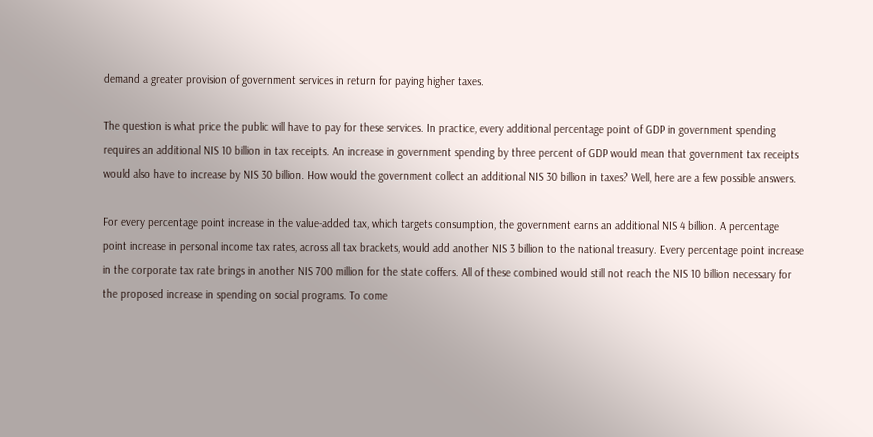demand a greater provision of government services in return for paying higher taxes.

The question is what price the public will have to pay for these services. In practice, every additional percentage point of GDP in government spending requires an additional NIS 10 billion in tax receipts. An increase in government spending by three percent of GDP would mean that government tax receipts would also have to increase by NIS 30 billion. How would the government collect an additional NIS 30 billion in taxes? Well, here are a few possible answers.

For every percentage point increase in the value-added tax, which targets consumption, the government earns an additional NIS 4 billion. A percentage point increase in personal income tax rates, across all tax brackets, would add another NIS 3 billion to the national treasury. Every percentage point increase in the corporate tax rate brings in another NIS 700 million for the state coffers. All of these combined would still not reach the NIS 10 billion necessary for the proposed increase in spending on social programs. To come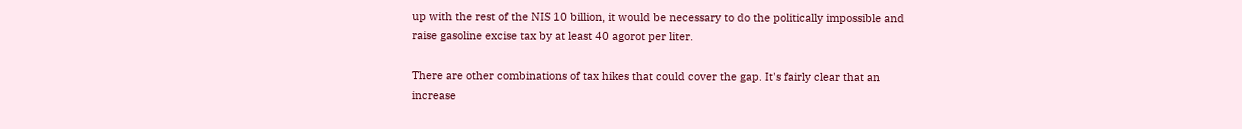up with the rest of the NIS 10 billion, it would be necessary to do the politically impossible and raise gasoline excise tax by at least 40 agorot per liter.

There are other combinations of tax hikes that could cover the gap. It's fairly clear that an increase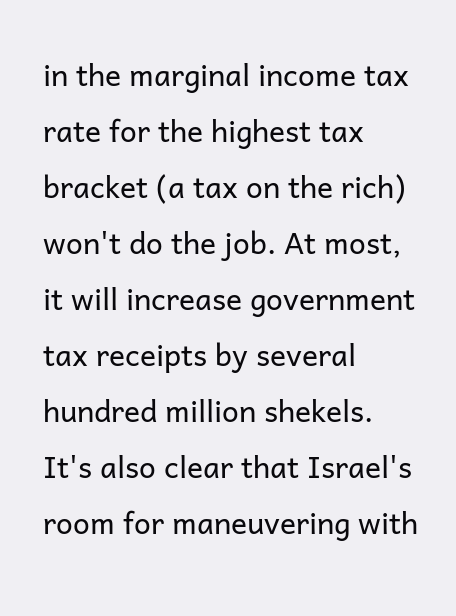in the marginal income tax rate for the highest tax bracket (a tax on the rich) won't do the job. At most, it will increase government tax receipts by several hundred million shekels. It's also clear that Israel's room for maneuvering with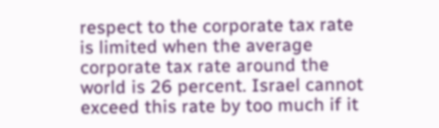respect to the corporate tax rate is limited when the average corporate tax rate around the world is 26 percent. Israel cannot exceed this rate by too much if it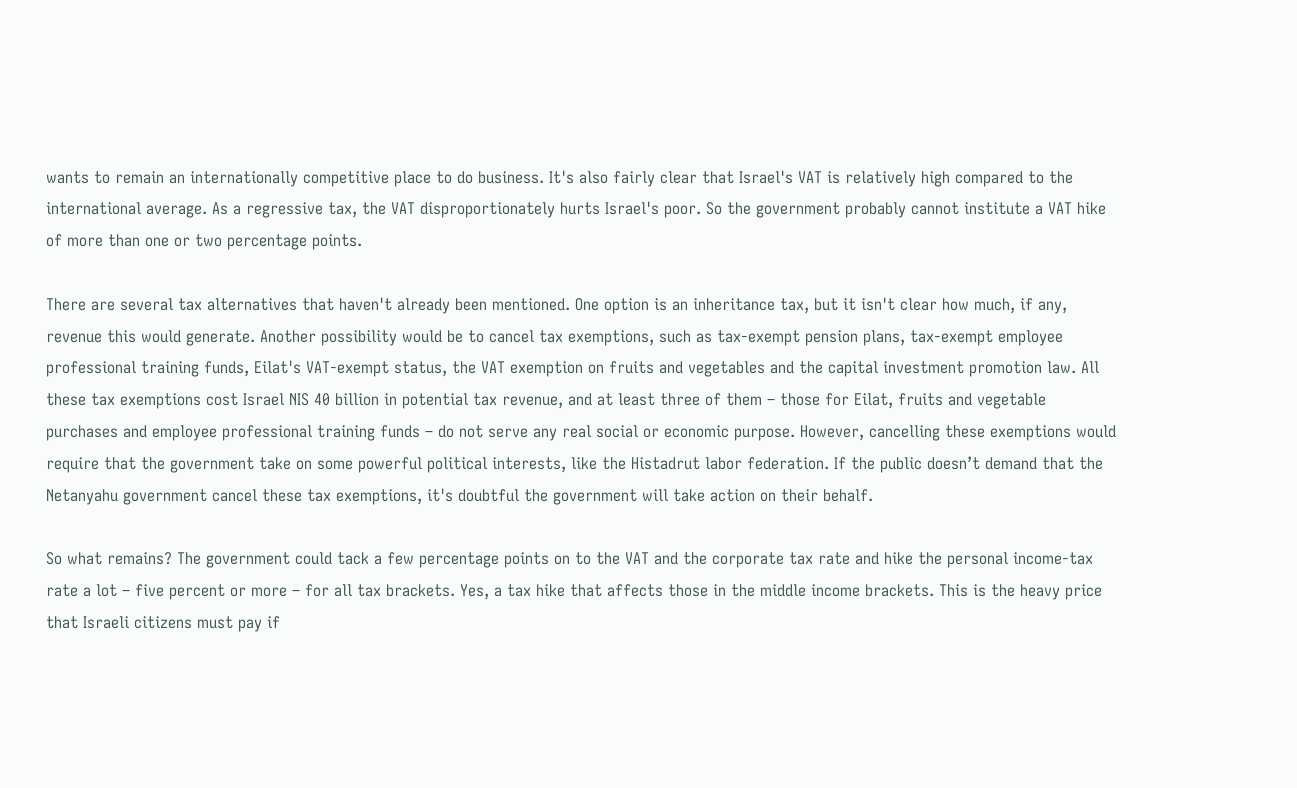wants to remain an internationally competitive place to do business. It's also fairly clear that Israel's VAT is relatively high compared to the international average. As a regressive tax, the VAT disproportionately hurts Israel's poor. So the government probably cannot institute a VAT hike of more than one or two percentage points.

There are several tax alternatives that haven't already been mentioned. One option is an inheritance tax, but it isn't clear how much, if any, revenue this would generate. Another possibility would be to cancel tax exemptions, such as tax-exempt pension plans, tax-exempt employee professional training funds, Eilat's VAT-exempt status, the VAT exemption on fruits and vegetables and the capital investment promotion law. All these tax exemptions cost Israel NIS 40 billion in potential tax revenue, and at least three of them – those for Eilat, fruits and vegetable purchases and employee professional training funds – do not serve any real social or economic purpose. However, cancelling these exemptions would require that the government take on some powerful political interests, like the Histadrut labor federation. If the public doesn’t demand that the Netanyahu government cancel these tax exemptions, it's doubtful the government will take action on their behalf.

So what remains? The government could tack a few percentage points on to the VAT and the corporate tax rate and hike the personal income-tax rate a lot – five percent or more – for all tax brackets. Yes, a tax hike that affects those in the middle income brackets. This is the heavy price that Israeli citizens must pay if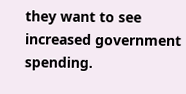they want to see increased government spending.